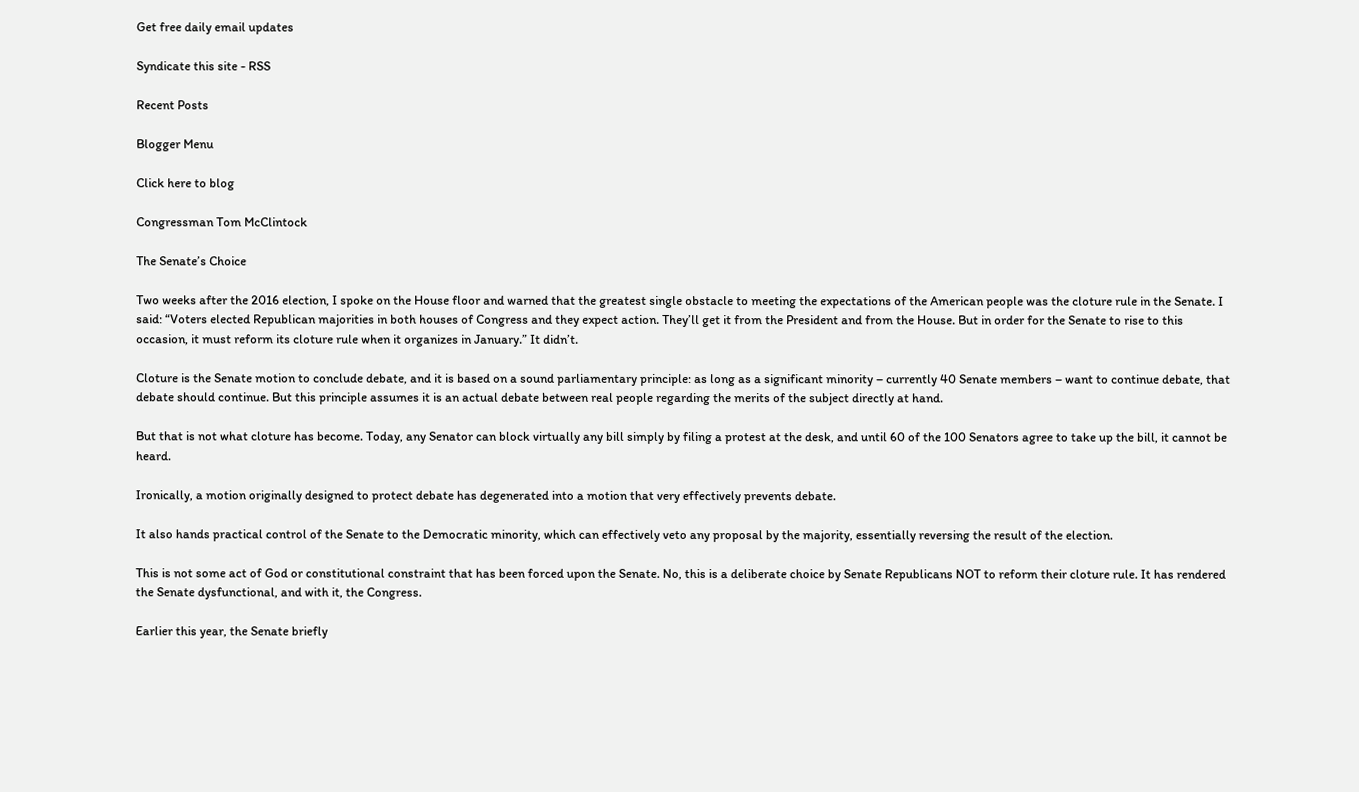Get free daily email updates

Syndicate this site - RSS

Recent Posts

Blogger Menu

Click here to blog

Congressman Tom McClintock

The Senate’s Choice

Two weeks after the 2016 election, I spoke on the House floor and warned that the greatest single obstacle to meeting the expectations of the American people was the cloture rule in the Senate. I said: “Voters elected Republican majorities in both houses of Congress and they expect action. They’ll get it from the President and from the House. But in order for the Senate to rise to this occasion, it must reform its cloture rule when it organizes in January.” It didn’t.

Cloture is the Senate motion to conclude debate, and it is based on a sound parliamentary principle: as long as a significant minority – currently 40 Senate members – want to continue debate, that debate should continue. But this principle assumes it is an actual debate between real people regarding the merits of the subject directly at hand.

But that is not what cloture has become. Today, any Senator can block virtually any bill simply by filing a protest at the desk, and until 60 of the 100 Senators agree to take up the bill, it cannot be heard.

Ironically, a motion originally designed to protect debate has degenerated into a motion that very effectively prevents debate.

It also hands practical control of the Senate to the Democratic minority, which can effectively veto any proposal by the majority, essentially reversing the result of the election.

This is not some act of God or constitutional constraint that has been forced upon the Senate. No, this is a deliberate choice by Senate Republicans NOT to reform their cloture rule. It has rendered the Senate dysfunctional, and with it, the Congress.

Earlier this year, the Senate briefly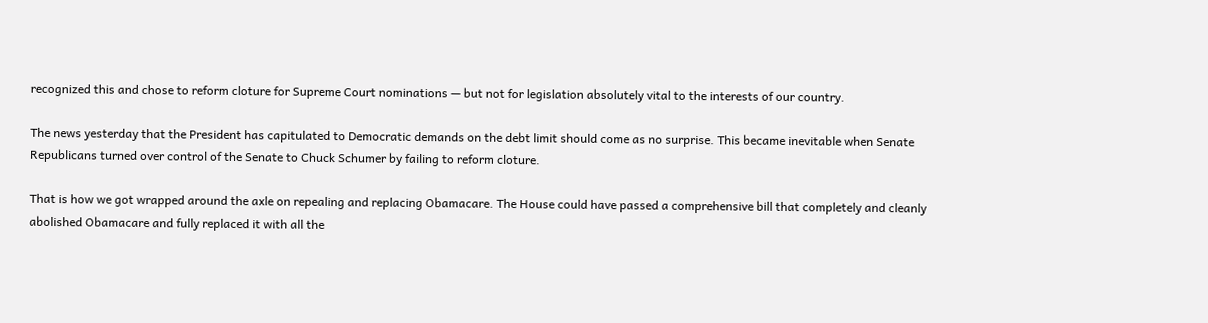recognized this and chose to reform cloture for Supreme Court nominations — but not for legislation absolutely vital to the interests of our country.

The news yesterday that the President has capitulated to Democratic demands on the debt limit should come as no surprise. This became inevitable when Senate Republicans turned over control of the Senate to Chuck Schumer by failing to reform cloture.

That is how we got wrapped around the axle on repealing and replacing Obamacare. The House could have passed a comprehensive bill that completely and cleanly abolished Obamacare and fully replaced it with all the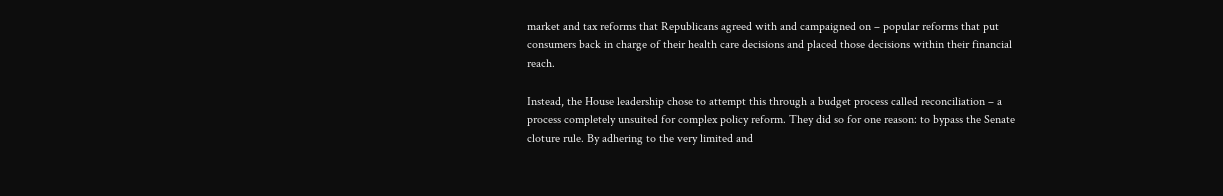market and tax reforms that Republicans agreed with and campaigned on – popular reforms that put consumers back in charge of their health care decisions and placed those decisions within their financial reach.

Instead, the House leadership chose to attempt this through a budget process called reconciliation – a process completely unsuited for complex policy reform. They did so for one reason: to bypass the Senate cloture rule. By adhering to the very limited and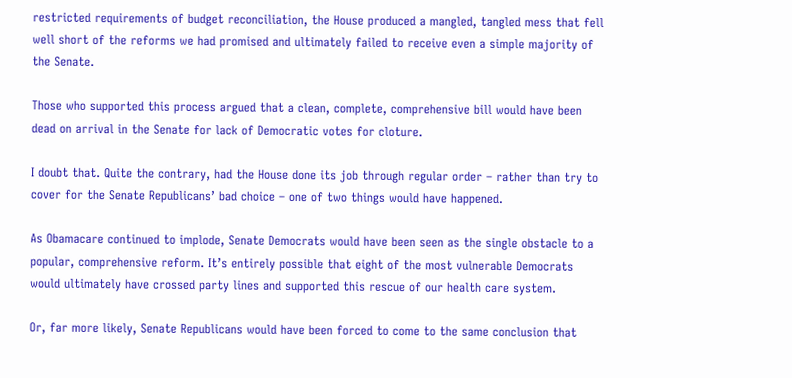restricted requirements of budget reconciliation, the House produced a mangled, tangled mess that fell well short of the reforms we had promised and ultimately failed to receive even a simple majority of the Senate.

Those who supported this process argued that a clean, complete, comprehensive bill would have been dead on arrival in the Senate for lack of Democratic votes for cloture.

I doubt that. Quite the contrary, had the House done its job through regular order – rather than try to cover for the Senate Republicans’ bad choice – one of two things would have happened.

As Obamacare continued to implode, Senate Democrats would have been seen as the single obstacle to a popular, comprehensive reform. It’s entirely possible that eight of the most vulnerable Democrats would ultimately have crossed party lines and supported this rescue of our health care system.

Or, far more likely, Senate Republicans would have been forced to come to the same conclusion that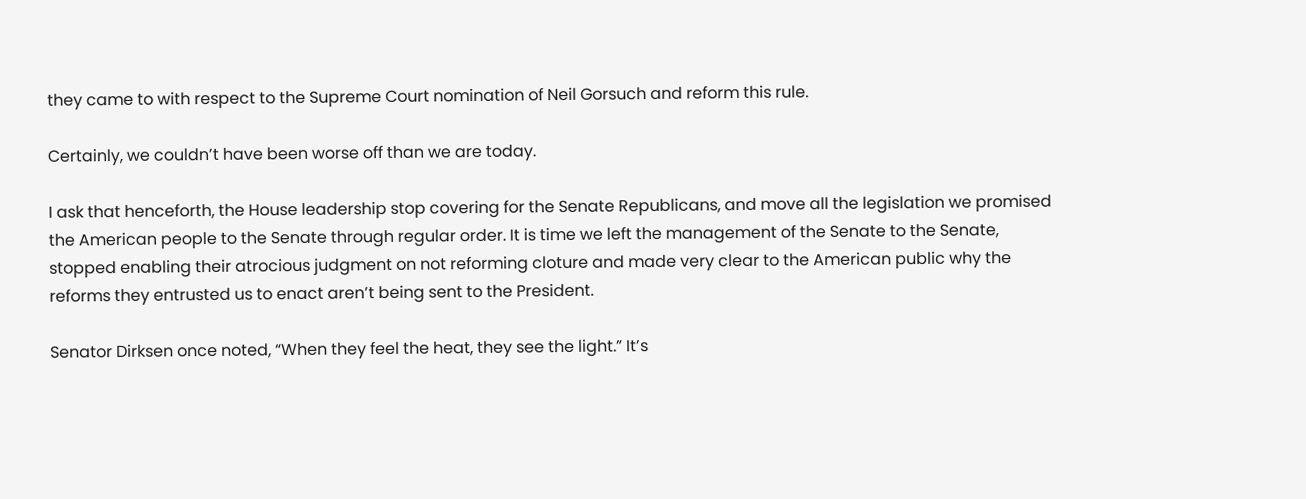they came to with respect to the Supreme Court nomination of Neil Gorsuch and reform this rule.

Certainly, we couldn’t have been worse off than we are today.

I ask that henceforth, the House leadership stop covering for the Senate Republicans, and move all the legislation we promised the American people to the Senate through regular order. It is time we left the management of the Senate to the Senate, stopped enabling their atrocious judgment on not reforming cloture and made very clear to the American public why the reforms they entrusted us to enact aren’t being sent to the President.

Senator Dirksen once noted, “When they feel the heat, they see the light.” It’s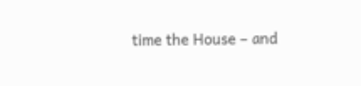time the House – and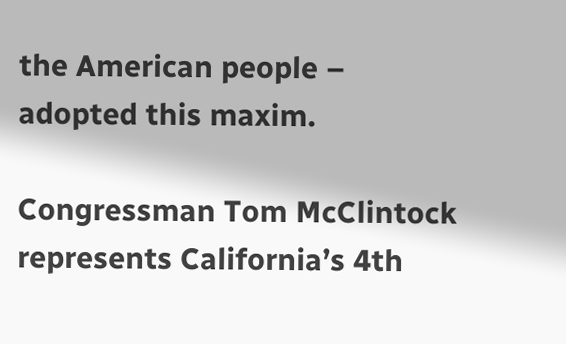the American people – adopted this maxim.

Congressman Tom McClintock represents California’s 4th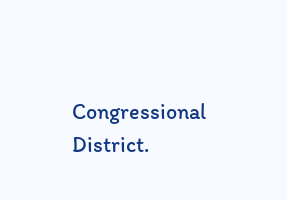Congressional District.